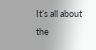It’s all about the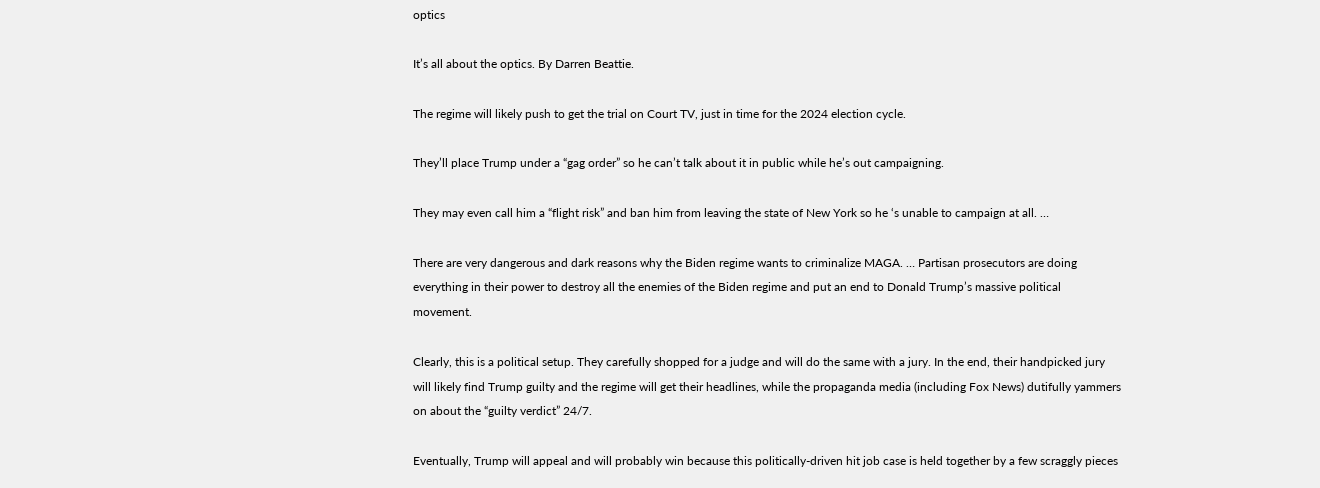optics

It’s all about the optics. By Darren Beattie.

The regime will likely push to get the trial on Court TV, just in time for the 2024 election cycle.

They’ll place Trump under a “gag order” so he can’t talk about it in public while he’s out campaigning.

They may even call him a “flight risk” and ban him from leaving the state of New York so he ‘s unable to campaign at all. …

There are very dangerous and dark reasons why the Biden regime wants to criminalize MAGA. … Partisan prosecutors are doing everything in their power to destroy all the enemies of the Biden regime and put an end to Donald Trump’s massive political movement.

Clearly, this is a political setup. They carefully shopped for a judge and will do the same with a jury. In the end, their handpicked jury will likely find Trump guilty and the regime will get their headlines, while the propaganda media (including Fox News) dutifully yammers on about the “guilty verdict” 24/7.

Eventually, Trump will appeal and will probably win because this politically-driven hit job case is held together by a few scraggly pieces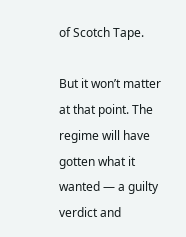of Scotch Tape.

But it won’t matter at that point. The regime will have gotten what it wanted — a guilty verdict and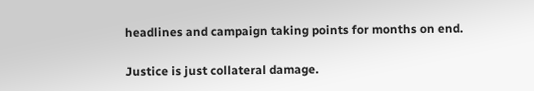headlines and campaign taking points for months on end.

Justice is just collateral damage.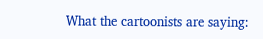What the cartoonists are saying: